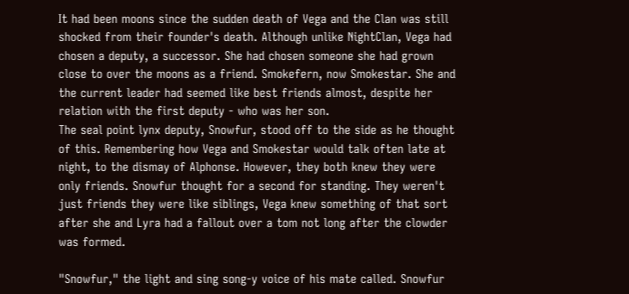It had been moons since the sudden death of Vega and the Clan was still shocked from their founder's death. Although unlike NightClan, Vega had chosen a deputy, a successor. She had chosen someone she had grown close to over the moons as a friend. Smokefern, now Smokestar. She and the current leader had seemed like best friends almost, despite her relation with the first deputy - who was her son.
The seal point lynx deputy, Snowfur, stood off to the side as he thought of this. Remembering how Vega and Smokestar would talk often late at night, to the dismay of Alphonse. However, they both knew they were only friends. Snowfur thought for a second for standing. They weren't just friends they were like siblings, Vega knew something of that sort after she and Lyra had a fallout over a tom not long after the clowder was formed.

"Snowfur," the light and sing song-y voice of his mate called. Snowfur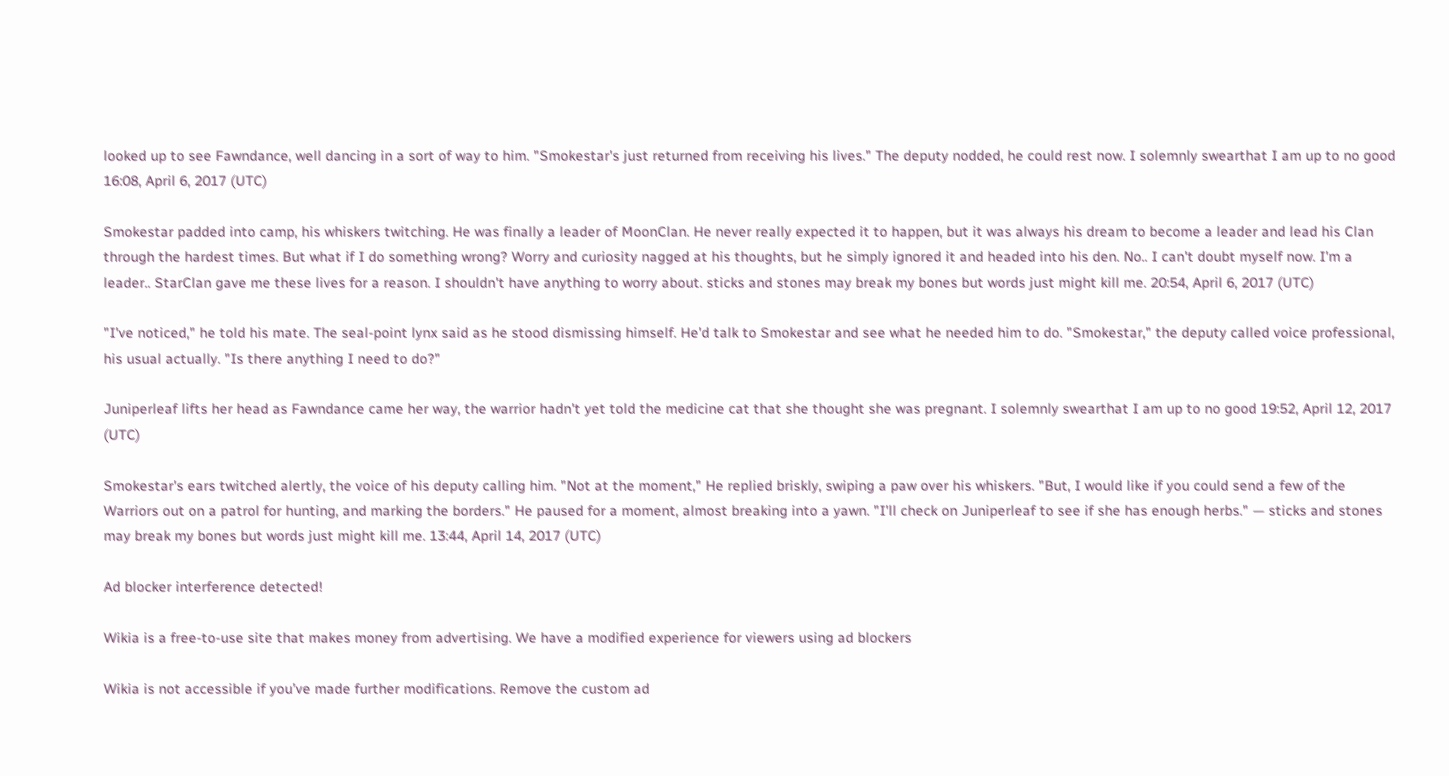looked up to see Fawndance, well dancing in a sort of way to him. "Smokestar's just returned from receiving his lives." The deputy nodded, he could rest now. I solemnly swearthat I am up to no good 16:08, April 6, 2017 (UTC)

Smokestar padded into camp, his whiskers twitching. He was finally a leader of MoonClan. He never really expected it to happen, but it was always his dream to become a leader and lead his Clan through the hardest times. But what if I do something wrong? Worry and curiosity nagged at his thoughts, but he simply ignored it and headed into his den. No.. I can't doubt myself now. I'm a leader.. StarClan gave me these lives for a reason. I shouldn't have anything to worry about. sticks and stones may break my bones but words just might kill me. 20:54, April 6, 2017 (UTC)

"I've noticed," he told his mate. The seal-point lynx said as he stood dismissing himself. He'd talk to Smokestar and see what he needed him to do. "Smokestar," the deputy called voice professional, his usual actually. "Is there anything I need to do?"

Juniperleaf lifts her head as Fawndance came her way, the warrior hadn't yet told the medicine cat that she thought she was pregnant. I solemnly swearthat I am up to no good 19:52, April 12, 2017 (UTC)

Smokestar's ears twitched alertly, the voice of his deputy calling him. "Not at the moment," He replied briskly, swiping a paw over his whiskers. "But, I would like if you could send a few of the Warriors out on a patrol for hunting, and marking the borders." He paused for a moment, almost breaking into a yawn. "I'll check on Juniperleaf to see if she has enough herbs." — sticks and stones may break my bones but words just might kill me. 13:44, April 14, 2017 (UTC)

Ad blocker interference detected!

Wikia is a free-to-use site that makes money from advertising. We have a modified experience for viewers using ad blockers

Wikia is not accessible if you’ve made further modifications. Remove the custom ad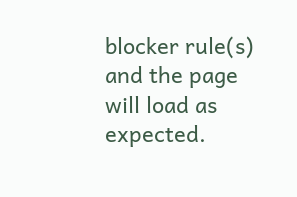blocker rule(s) and the page will load as expected.